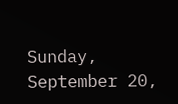Sunday, September 20,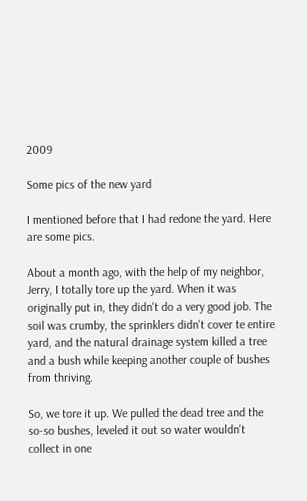2009

Some pics of the new yard

I mentioned before that I had redone the yard. Here are some pics.

About a month ago, with the help of my neighbor, Jerry, I totally tore up the yard. When it was originally put in, they didn't do a very good job. The soil was crumby, the sprinklers didn't cover te entire yard, and the natural drainage system killed a tree and a bush while keeping another couple of bushes from thriving.

So, we tore it up. We pulled the dead tree and the so-so bushes, leveled it out so water wouldn't collect in one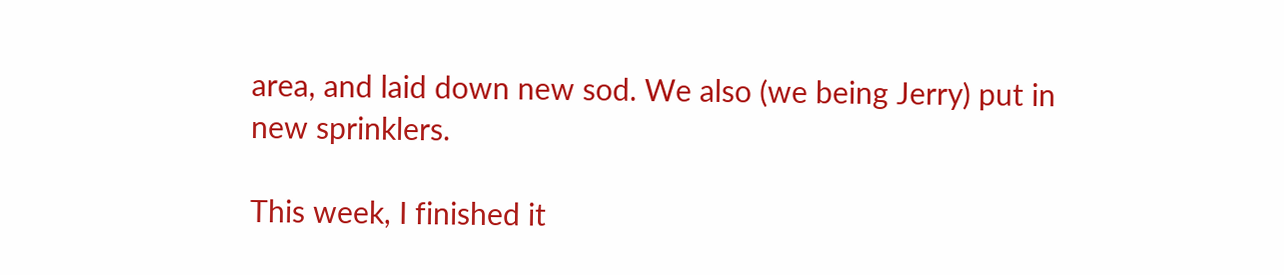area, and laid down new sod. We also (we being Jerry) put in new sprinklers.

This week, I finished it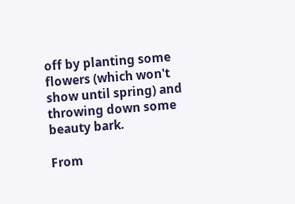off by planting some flowers (which won't show until spring) and throwing down some beauty bark.

From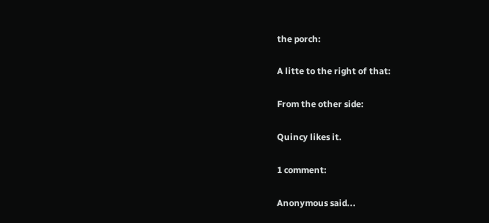the porch:

A litte to the right of that:

From the other side:

Quincy likes it.

1 comment:

Anonymous said...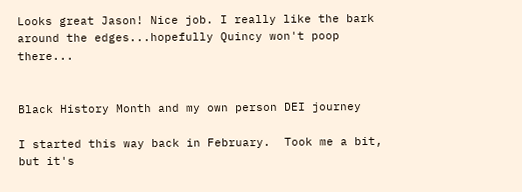Looks great Jason! Nice job. I really like the bark around the edges...hopefully Quincy won't poop there...


Black History Month and my own person DEI journey

I started this way back in February.  Took me a bit, but it's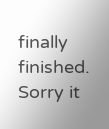finally finished. Sorry it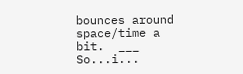bounces around space/time a bit.  ___ So...i...